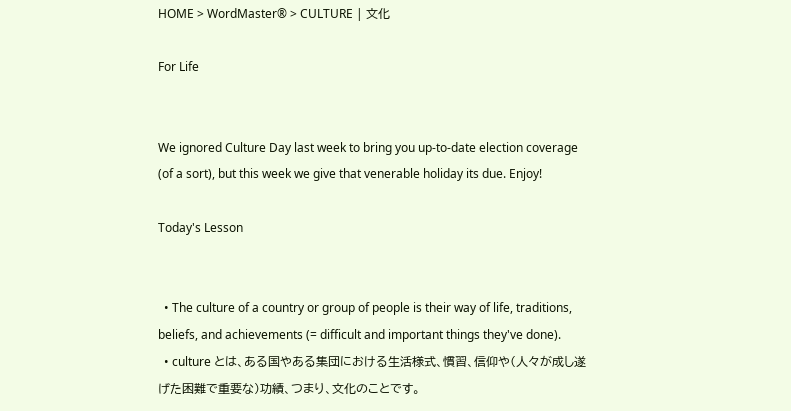HOME > WordMaster® > CULTURE | 文化

For Life


We ignored Culture Day last week to bring you up-to-date election coverage (of a sort), but this week we give that venerable holiday its due. Enjoy!

Today's Lesson


  • The culture of a country or group of people is their way of life, traditions, beliefs, and achievements (= difficult and important things they've done).
  • culture とは、ある国やある集団における生活様式、慣習、信仰や(人々が成し遂げた困難で重要な)功績、つまり、文化のことです。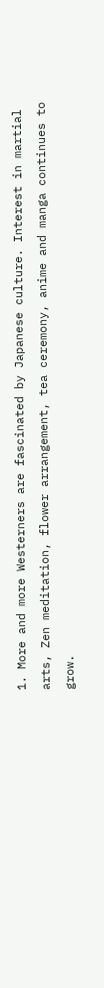1. More and more Westerners are fascinated by Japanese culture. Interest in martial arts, Zen meditation, flower arrangement, tea ceremony, anime and manga continues to grow.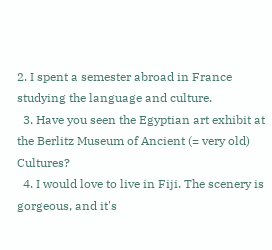2. I spent a semester abroad in France studying the language and culture.
  3. Have you seen the Egyptian art exhibit at the Berlitz Museum of Ancient (= very old) Cultures?
  4. I would love to live in Fiji. The scenery is gorgeous, and it's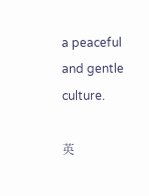a peaceful and gentle culture.

英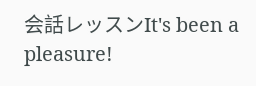会話レッスンIt's been a pleasure!